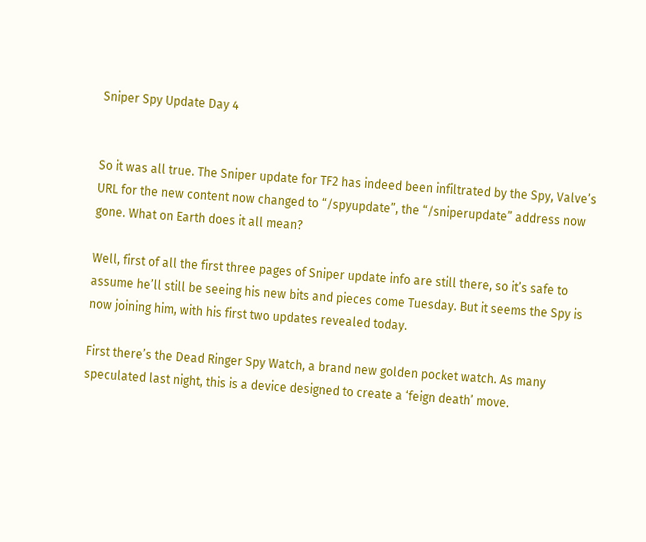Sniper Spy Update Day 4


So it was all true. The Sniper update for TF2 has indeed been infiltrated by the Spy, Valve’s URL for the new content now changed to “/spyupdate”, the “/sniperupdate” address now gone. What on Earth does it all mean?

Well, first of all the first three pages of Sniper update info are still there, so it’s safe to assume he’ll still be seeing his new bits and pieces come Tuesday. But it seems the Spy is now joining him, with his first two updates revealed today.

First there’s the Dead Ringer Spy Watch, a brand new golden pocket watch. As many speculated last night, this is a device designed to create a ‘feign death’ move.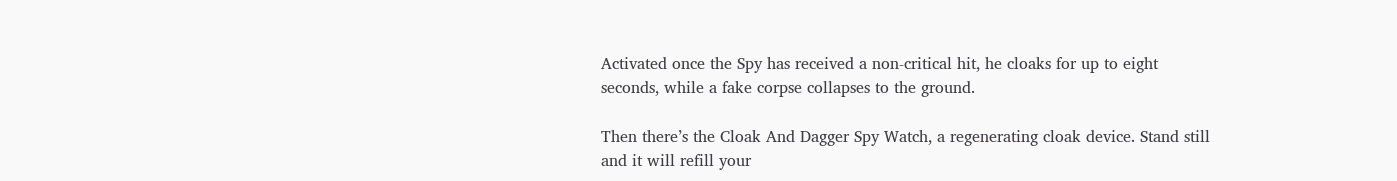Activated once the Spy has received a non-critical hit, he cloaks for up to eight seconds, while a fake corpse collapses to the ground.

Then there’s the Cloak And Dagger Spy Watch, a regenerating cloak device. Stand still and it will refill your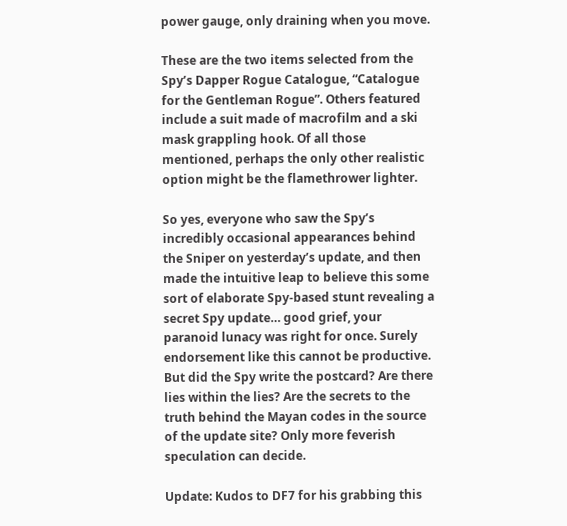power gauge, only draining when you move.

These are the two items selected from the Spy’s Dapper Rogue Catalogue, “Catalogue for the Gentleman Rogue”. Others featured include a suit made of macrofilm and a ski mask grappling hook. Of all those mentioned, perhaps the only other realistic option might be the flamethrower lighter.

So yes, everyone who saw the Spy’s incredibly occasional appearances behind the Sniper on yesterday’s update, and then made the intuitive leap to believe this some sort of elaborate Spy-based stunt revealing a secret Spy update… good grief, your paranoid lunacy was right for once. Surely endorsement like this cannot be productive. But did the Spy write the postcard? Are there lies within the lies? Are the secrets to the truth behind the Mayan codes in the source of the update site? Only more feverish speculation can decide.

Update: Kudos to DF7 for his grabbing this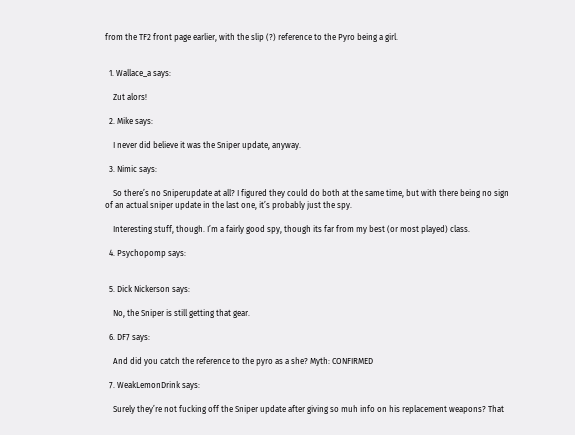from the TF2 front page earlier, with the slip (?) reference to the Pyro being a girl.


  1. Wallace_a says:

    Zut alors!

  2. Mike says:

    I never did believe it was the Sniper update, anyway.

  3. Nimic says:

    So there’s no Sniperupdate at all? I figured they could do both at the same time, but with there being no sign of an actual sniper update in the last one, it’s probably just the spy.

    Interesting stuff, though. I’m a fairly good spy, though its far from my best (or most played) class.

  4. Psychopomp says:


  5. Dick Nickerson says:

    No, the Sniper is still getting that gear.

  6. DF7 says:

    And did you catch the reference to the pyro as a she? Myth: CONFIRMED

  7. WeakLemonDrink says:

    Surely they’re not fucking off the Sniper update after giving so muh info on his replacement weapons? That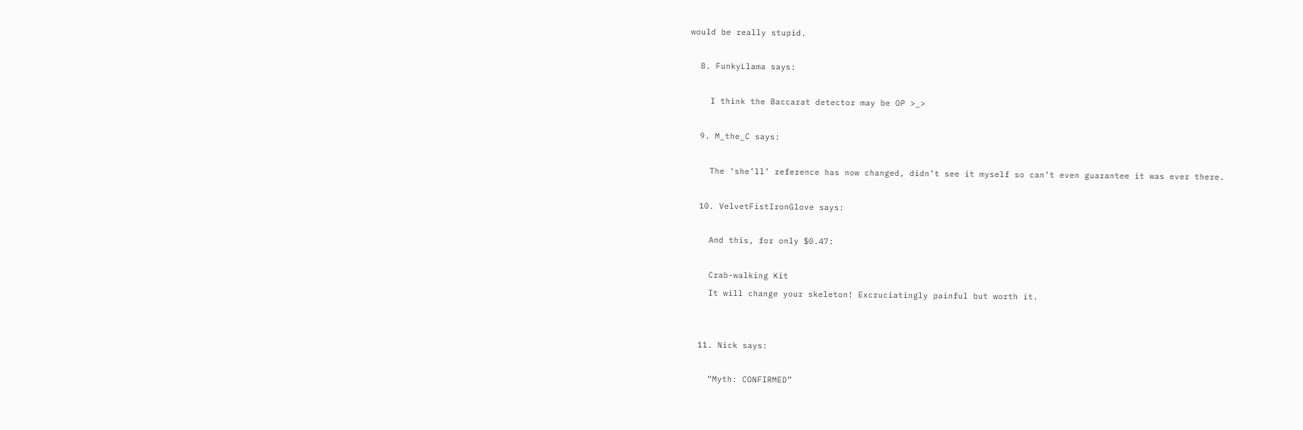would be really stupid.

  8. FunkyLlama says:

    I think the Baccarat detector may be OP >_>

  9. M_the_C says:

    The ‘she’ll’ reference has now changed, didn’t see it myself so can’t even guarantee it was ever there.

  10. VelvetFistIronGlove says:

    And this, for only $0.47:

    Crab-walking Kit
    It will change your skeleton! Excruciatingly painful but worth it.


  11. Nick says:

    “Myth: CONFIRMED”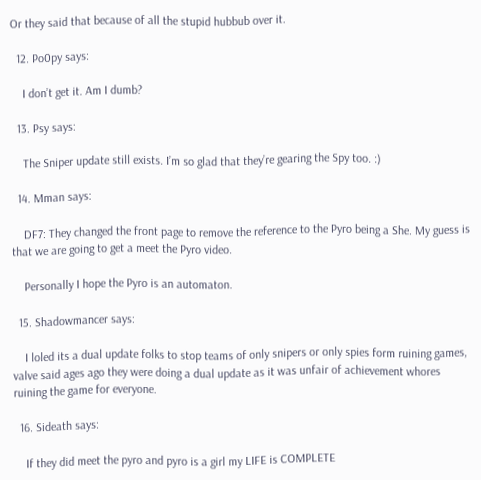Or they said that because of all the stupid hubbub over it.

  12. Po0py says:

    I don’t get it. Am I dumb?

  13. Psy says:

    The Sniper update still exists. I’m so glad that they’re gearing the Spy too. :)

  14. Mman says:

    DF7: They changed the front page to remove the reference to the Pyro being a She. My guess is that we are going to get a meet the Pyro video.

    Personally I hope the Pyro is an automaton.

  15. Shadowmancer says:

    I loled its a dual update folks to stop teams of only snipers or only spies form ruining games, valve said ages ago they were doing a dual update as it was unfair of achievement whores ruining the game for everyone.

  16. Sideath says:

    If they did meet the pyro and pyro is a girl my LIFE is COMPLETE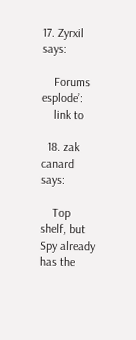17. Zyrxil says:

    Forums esplode’:
    link to

  18. zak canard says:

    Top shelf, but Spy already has the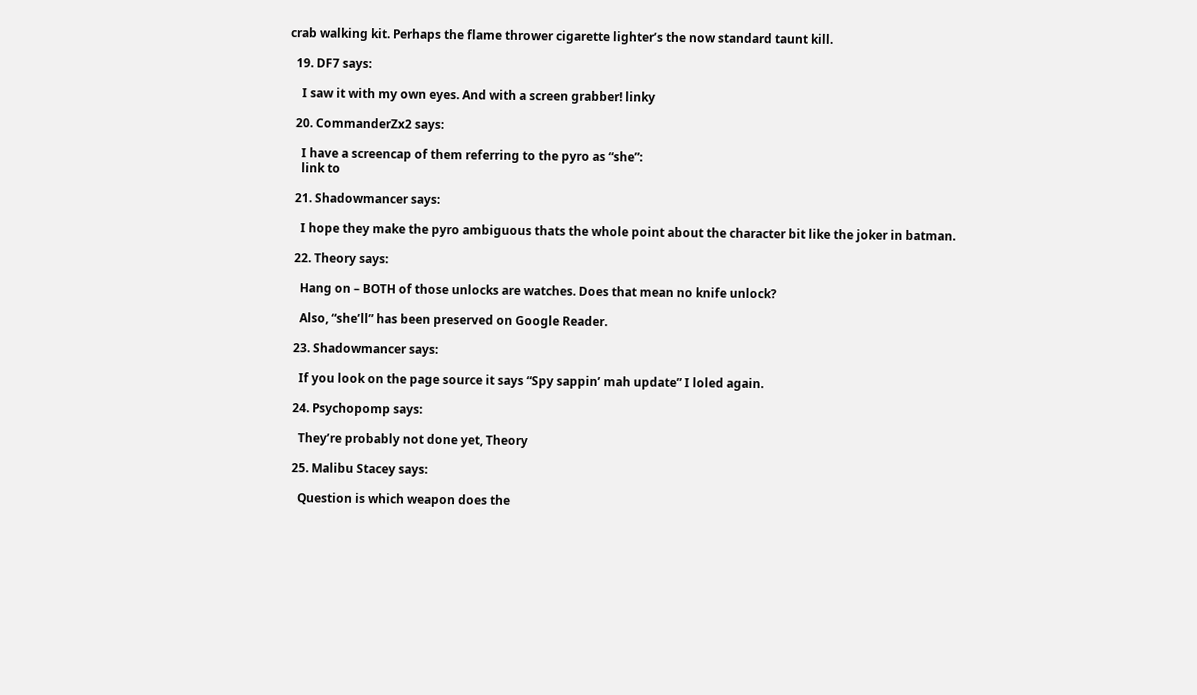crab walking kit. Perhaps the flame thrower cigarette lighter’s the now standard taunt kill.

  19. DF7 says:

    I saw it with my own eyes. And with a screen grabber! linky

  20. CommanderZx2 says:

    I have a screencap of them referring to the pyro as “she”:
    link to

  21. Shadowmancer says:

    I hope they make the pyro ambiguous thats the whole point about the character bit like the joker in batman.

  22. Theory says:

    Hang on – BOTH of those unlocks are watches. Does that mean no knife unlock?

    Also, “she’ll” has been preserved on Google Reader.

  23. Shadowmancer says:

    If you look on the page source it says “Spy sappin’ mah update” I loled again.

  24. Psychopomp says:

    They’re probably not done yet, Theory

  25. Malibu Stacey says:

    Question is which weapon does the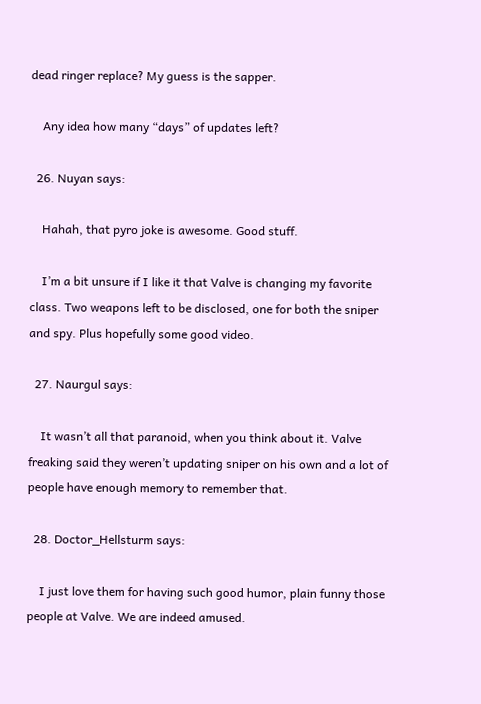dead ringer replace? My guess is the sapper.

    Any idea how many “days” of updates left?

  26. Nuyan says:

    Hahah, that pyro joke is awesome. Good stuff.

    I’m a bit unsure if I like it that Valve is changing my favorite class. Two weapons left to be disclosed, one for both the sniper and spy. Plus hopefully some good video.

  27. Naurgul says:

    It wasn’t all that paranoid, when you think about it. Valve freaking said they weren’t updating sniper on his own and a lot of people have enough memory to remember that.

  28. Doctor_Hellsturm says:

    I just love them for having such good humor, plain funny those people at Valve. We are indeed amused.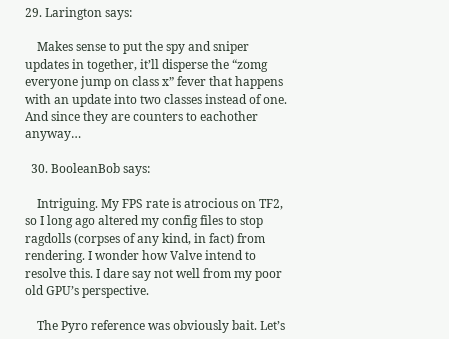29. Larington says:

    Makes sense to put the spy and sniper updates in together, it’ll disperse the “zomg everyone jump on class x” fever that happens with an update into two classes instead of one. And since they are counters to eachother anyway…

  30. BooleanBob says:

    Intriguing. My FPS rate is atrocious on TF2, so I long ago altered my config files to stop ragdolls (corpses of any kind, in fact) from rendering. I wonder how Valve intend to resolve this. I dare say not well from my poor old GPU’s perspective.

    The Pyro reference was obviously bait. Let’s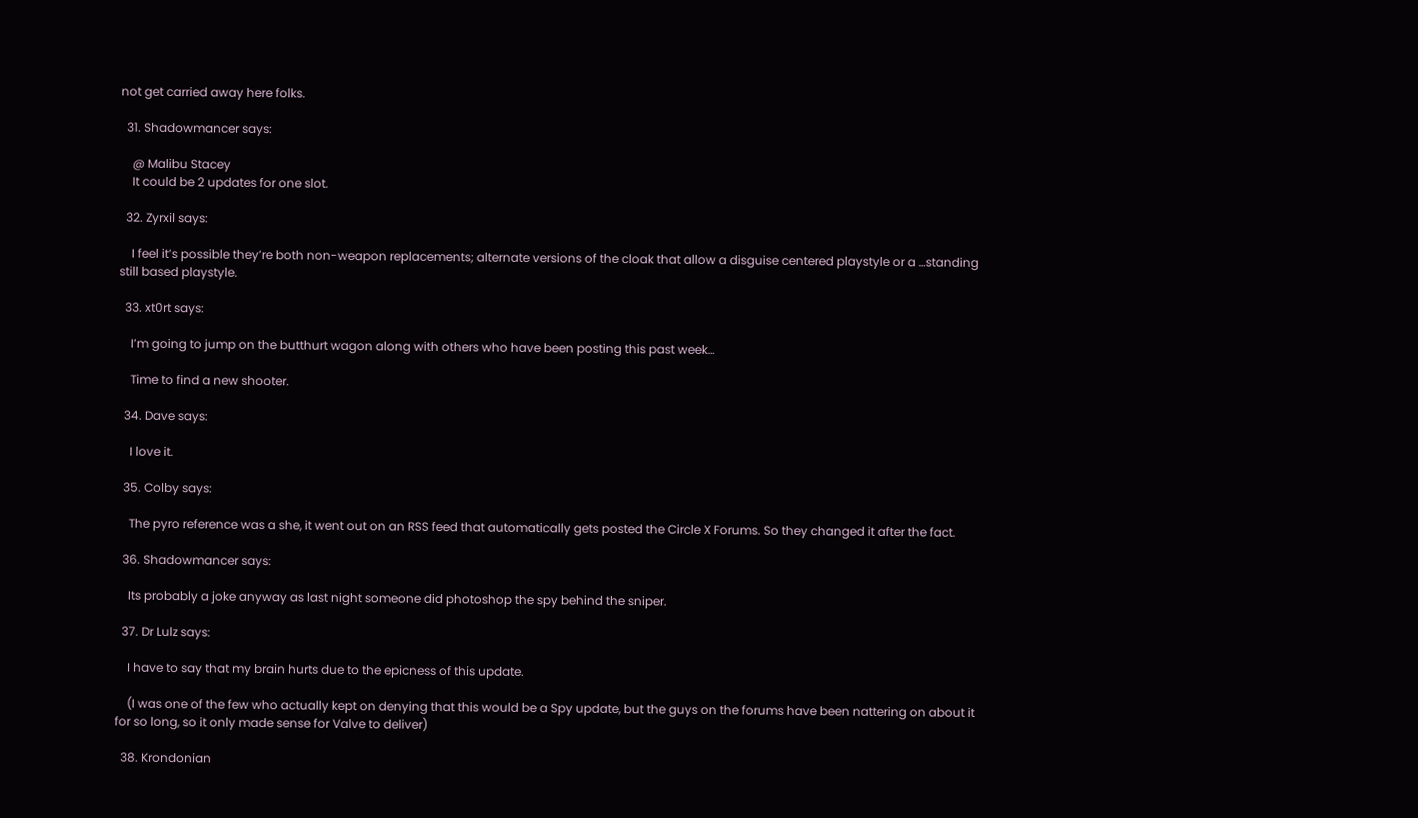not get carried away here folks.

  31. Shadowmancer says:

    @ Malibu Stacey
    It could be 2 updates for one slot.

  32. Zyrxil says:

    I feel it’s possible they’re both non-weapon replacements; alternate versions of the cloak that allow a disguise centered playstyle or a …standing still based playstyle.

  33. xt0rt says:

    I’m going to jump on the butthurt wagon along with others who have been posting this past week…

    Time to find a new shooter.

  34. Dave says:

    I love it.

  35. Colby says:

    The pyro reference was a she, it went out on an RSS feed that automatically gets posted the Circle X Forums. So they changed it after the fact.

  36. Shadowmancer says:

    Its probably a joke anyway as last night someone did photoshop the spy behind the sniper.

  37. Dr Lulz says:

    I have to say that my brain hurts due to the epicness of this update.

    (I was one of the few who actually kept on denying that this would be a Spy update, but the guys on the forums have been nattering on about it for so long, so it only made sense for Valve to deliver)

  38. Krondonian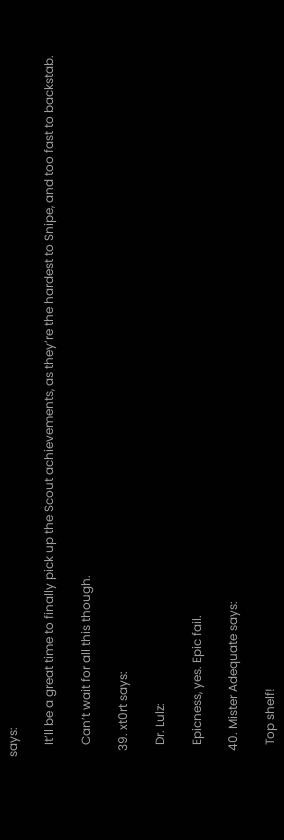says:

    It’ll be a great time to finally pick up the Scout achievements, as they’re the hardest to Snipe, and too fast to backstab.

    Can’t wait for all this though.

  39. xt0rt says:

    Dr. Lulz:

    Epicness, yes. Epic fail.

  40. Mister Adequate says:

    Top shelf!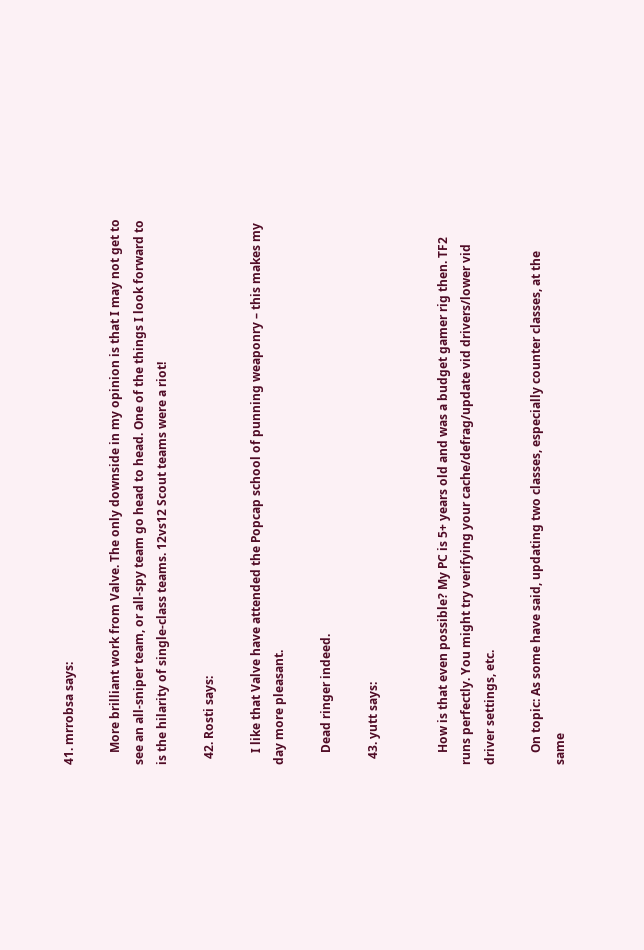41. mrrobsa says:

    More brilliant work from Valve. The only downside in my opinion is that I may not get to see an all-sniper team, or all-spy team go head to head. One of the things I look forward to is the hilarity of single-class teams. 12vs12 Scout teams were a riot!

  42. Rosti says:

    I like that Valve have attended the Popcap school of punning weaponry – this makes my day more pleasant.

    Dead ringer indeed.

  43. yutt says:


    How is that even possible? My PC is 5+ years old and was a budget gamer rig then. TF2 runs perfectly. You might try verifying your cache/defrag/update vid drivers/lower vid driver settings, etc.

    On topic: As some have said, updating two classes, especially counter classes, at the same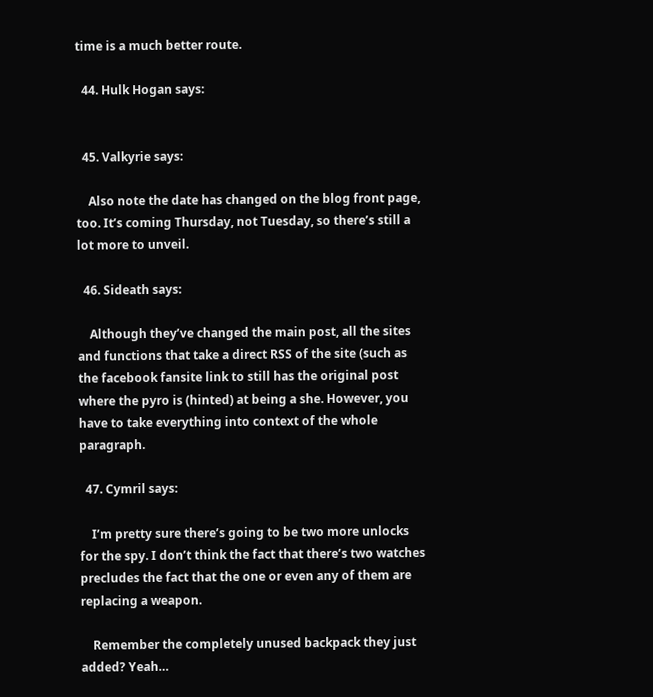time is a much better route.

  44. Hulk Hogan says:


  45. Valkyrie says:

    Also note the date has changed on the blog front page, too. It’s coming Thursday, not Tuesday, so there’s still a lot more to unveil.

  46. Sideath says:

    Although they’ve changed the main post, all the sites and functions that take a direct RSS of the site (such as the facebook fansite link to still has the original post where the pyro is (hinted) at being a she. However, you have to take everything into context of the whole paragraph.

  47. Cymril says:

    I’m pretty sure there’s going to be two more unlocks for the spy. I don’t think the fact that there’s two watches precludes the fact that the one or even any of them are replacing a weapon.

    Remember the completely unused backpack they just added? Yeah…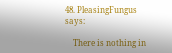48. PleasingFungus says:

    There is nothing in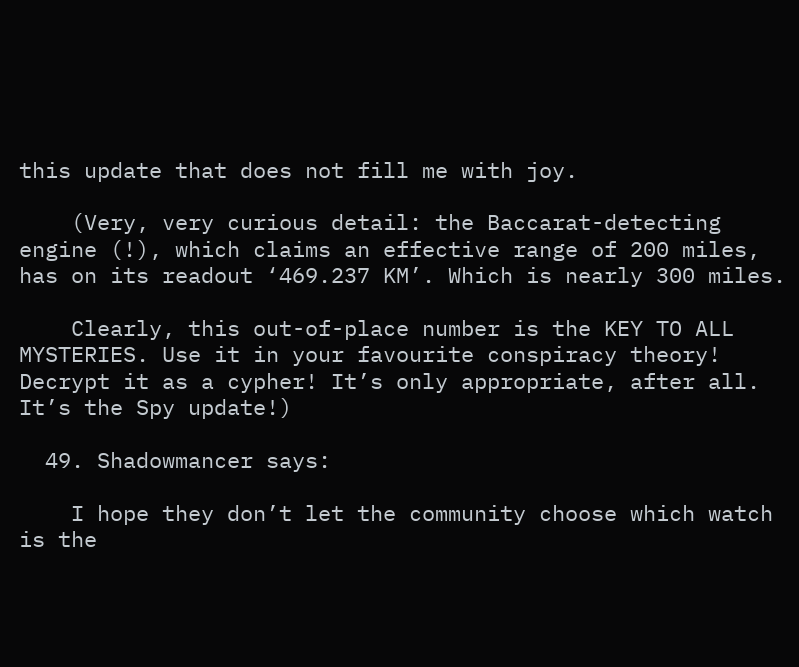this update that does not fill me with joy.

    (Very, very curious detail: the Baccarat-detecting engine (!), which claims an effective range of 200 miles, has on its readout ‘469.237 KM’. Which is nearly 300 miles.

    Clearly, this out-of-place number is the KEY TO ALL MYSTERIES. Use it in your favourite conspiracy theory! Decrypt it as a cypher! It’s only appropriate, after all. It’s the Spy update!)

  49. Shadowmancer says:

    I hope they don’t let the community choose which watch is the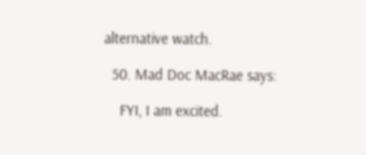alternative watch.

  50. Mad Doc MacRae says:

    FYI, I am excited.